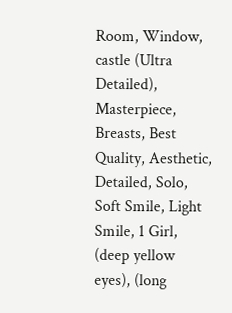Room, Window, castle (Ultra Detailed), Masterpiece, Breasts, Best Quality, Aesthetic, Detailed, Solo, Soft Smile, Light Smile, 1 Girl, (deep yellow eyes), (long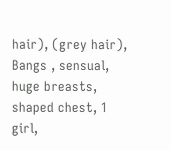hair), (grey hair), Bangs , sensual, huge breasts, shaped chest, 1 girl,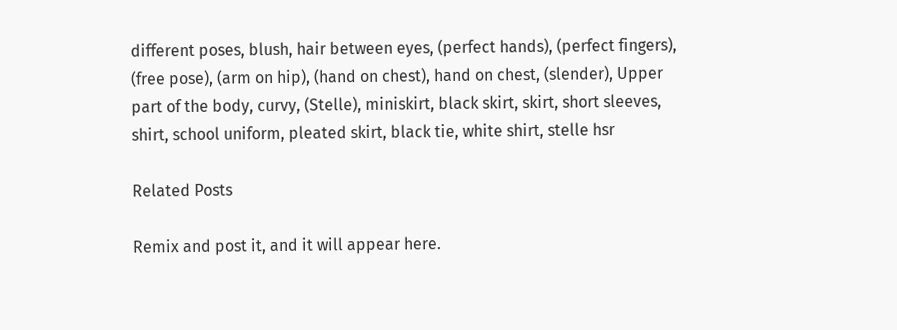different poses, blush, hair between eyes, (perfect hands), (perfect fingers), (free pose), (arm on hip), (hand on chest), hand on chest, (slender), Upper part of the body, curvy, (Stelle), miniskirt, black skirt, skirt, short sleeves, shirt, school uniform, pleated skirt, black tie, white shirt, stelle hsr

Related Posts

Remix and post it, and it will appear here.